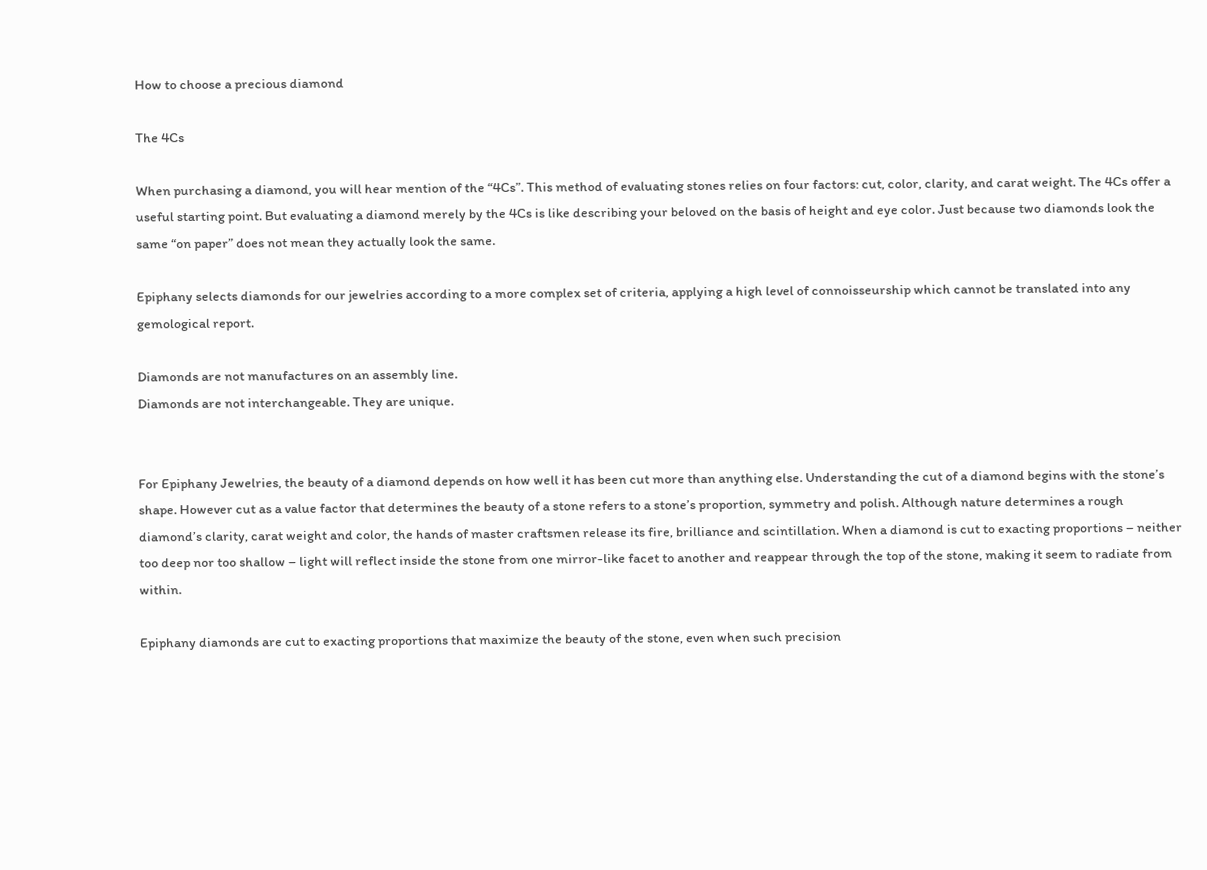How to choose a precious diamond

The 4Cs

When purchasing a diamond, you will hear mention of the “4Cs”. This method of evaluating stones relies on four factors: cut, color, clarity, and carat weight. The 4Cs offer a useful starting point. But evaluating a diamond merely by the 4Cs is like describing your beloved on the basis of height and eye color. Just because two diamonds look the same “on paper” does not mean they actually look the same.

Epiphany selects diamonds for our jewelries according to a more complex set of criteria, applying a high level of connoisseurship which cannot be translated into any gemological report.

Diamonds are not manufactures on an assembly line.
Diamonds are not interchangeable. They are unique.


For Epiphany Jewelries, the beauty of a diamond depends on how well it has been cut more than anything else. Understanding the cut of a diamond begins with the stone’s shape. However cut as a value factor that determines the beauty of a stone refers to a stone’s proportion, symmetry and polish. Although nature determines a rough diamond’s clarity, carat weight and color, the hands of master craftsmen release its fire, brilliance and scintillation. When a diamond is cut to exacting proportions – neither too deep nor too shallow – light will reflect inside the stone from one mirror-like facet to another and reappear through the top of the stone, making it seem to radiate from within.

Epiphany diamonds are cut to exacting proportions that maximize the beauty of the stone, even when such precision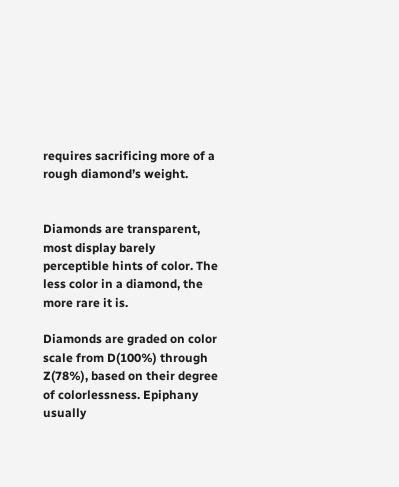requires sacrificing more of a rough diamond’s weight.


Diamonds are transparent, most display barely perceptible hints of color. The less color in a diamond, the more rare it is.

Diamonds are graded on color scale from D(100%) through Z(78%), based on their degree of colorlessness. Epiphany usually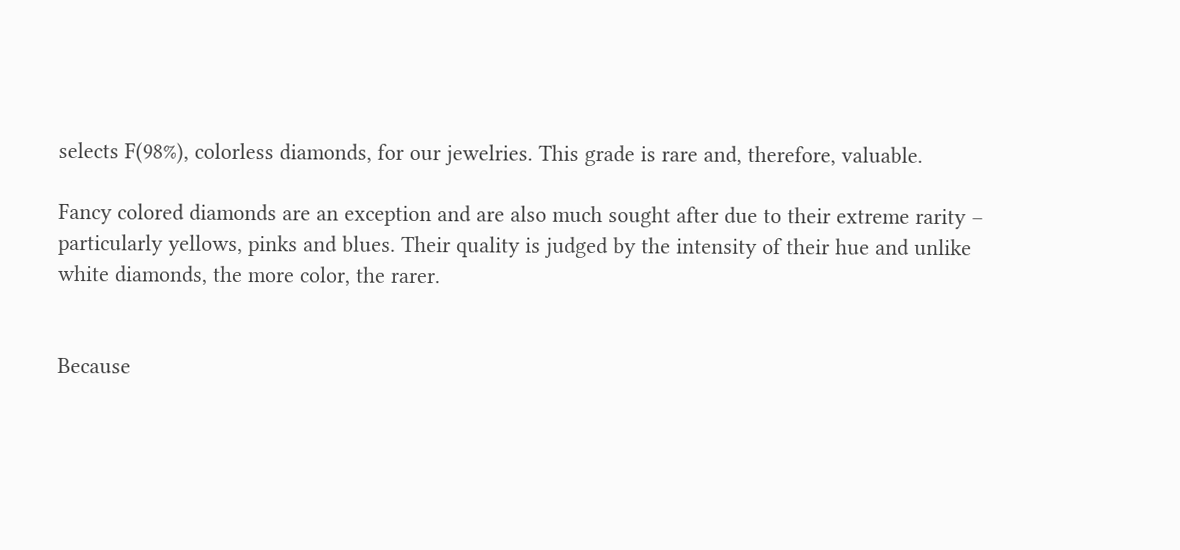selects F(98%), colorless diamonds, for our jewelries. This grade is rare and, therefore, valuable.

Fancy colored diamonds are an exception and are also much sought after due to their extreme rarity – particularly yellows, pinks and blues. Their quality is judged by the intensity of their hue and unlike white diamonds, the more color, the rarer.


Because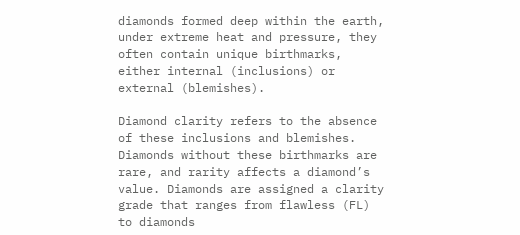diamonds formed deep within the earth, under extreme heat and pressure, they often contain unique birthmarks, either internal (inclusions) or external (blemishes).

Diamond clarity refers to the absence of these inclusions and blemishes. Diamonds without these birthmarks are rare, and rarity affects a diamond’s value. Diamonds are assigned a clarity grade that ranges from flawless (FL) to diamonds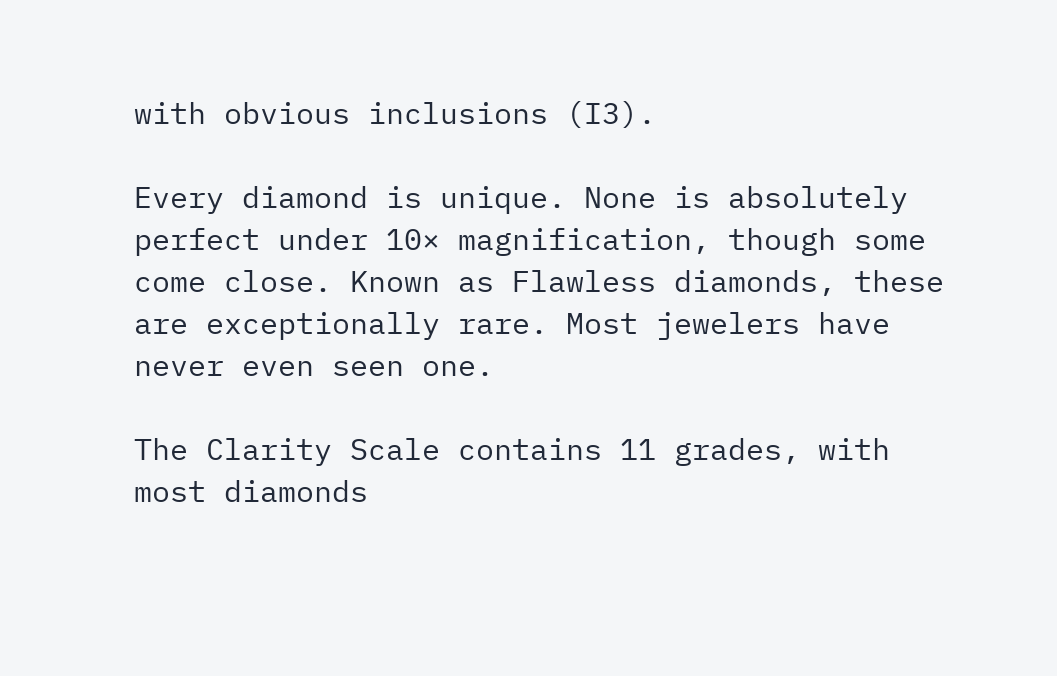with obvious inclusions (I3).

Every diamond is unique. None is absolutely perfect under 10× magnification, though some come close. Known as Flawless diamonds, these are exceptionally rare. Most jewelers have never even seen one.

The Clarity Scale contains 11 grades, with most diamonds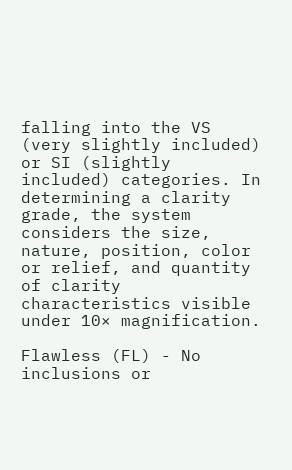falling into the VS (very slightly included) or SI (slightly included) categories. In determining a clarity grade, the system considers the size, nature, position, color or relief, and quantity of clarity characteristics visible under 10× magnification.

Flawless (FL) - No inclusions or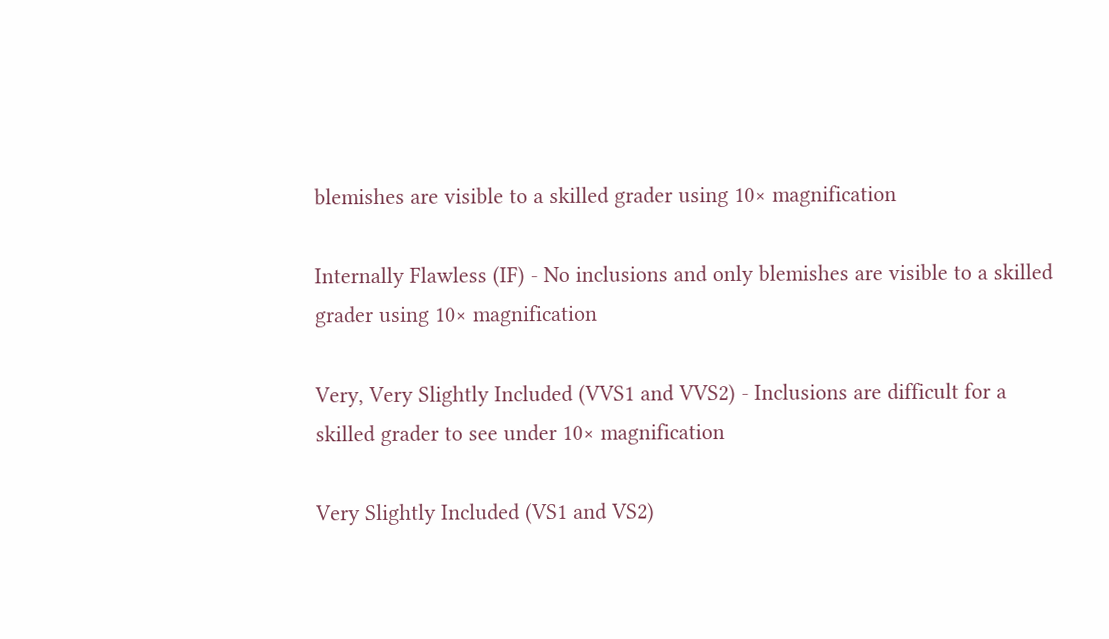blemishes are visible to a skilled grader using 10× magnification

Internally Flawless (IF) - No inclusions and only blemishes are visible to a skilled grader using 10× magnification

Very, Very Slightly Included (VVS1 and VVS2) - Inclusions are difficult for a skilled grader to see under 10× magnification

Very Slightly Included (VS1 and VS2)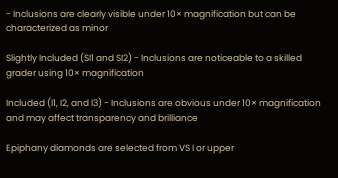- Inclusions are clearly visible under 10× magnification but can be characterized as minor

Slightly Included (SI1 and SI2) - Inclusions are noticeable to a skilled grader using 10× magnification

Included (I1, I2, and I3) - Inclusions are obvious under 10× magnification and may affect transparency and brilliance

Epiphany diamonds are selected from VS I or upper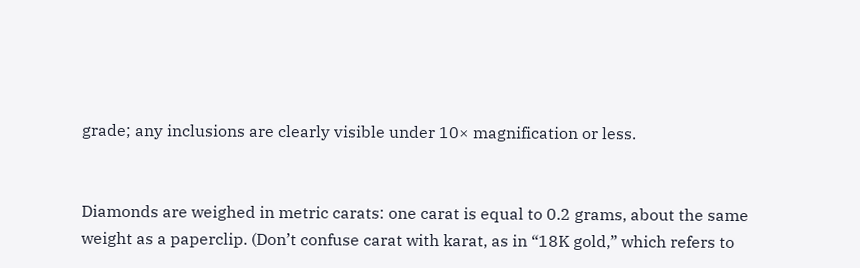grade; any inclusions are clearly visible under 10× magnification or less.


Diamonds are weighed in metric carats: one carat is equal to 0.2 grams, about the same weight as a paperclip. (Don’t confuse carat with karat, as in “18K gold,” which refers to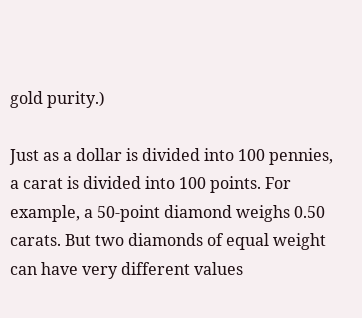gold purity.)

Just as a dollar is divided into 100 pennies, a carat is divided into 100 points. For example, a 50-point diamond weighs 0.50 carats. But two diamonds of equal weight can have very different values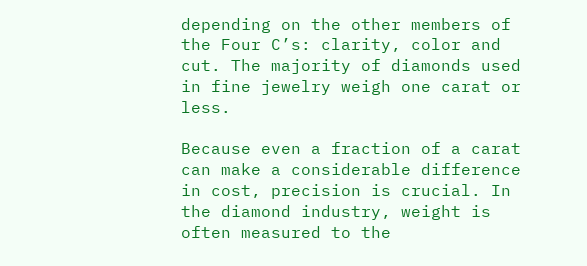depending on the other members of the Four C’s: clarity, color and cut. The majority of diamonds used in fine jewelry weigh one carat or less.

Because even a fraction of a carat can make a considerable difference in cost, precision is crucial. In the diamond industry, weight is often measured to the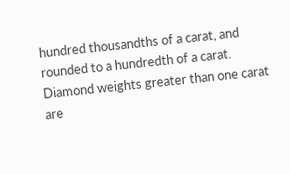hundred thousandths of a carat, and rounded to a hundredth of a carat. Diamond weights greater than one carat are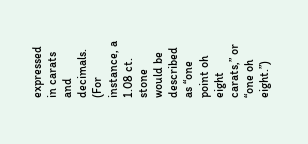expressed in carats and decimals. (For instance, a 1.08 ct. stone would be described as “one point oh eight carats,” or “one oh eight.”)